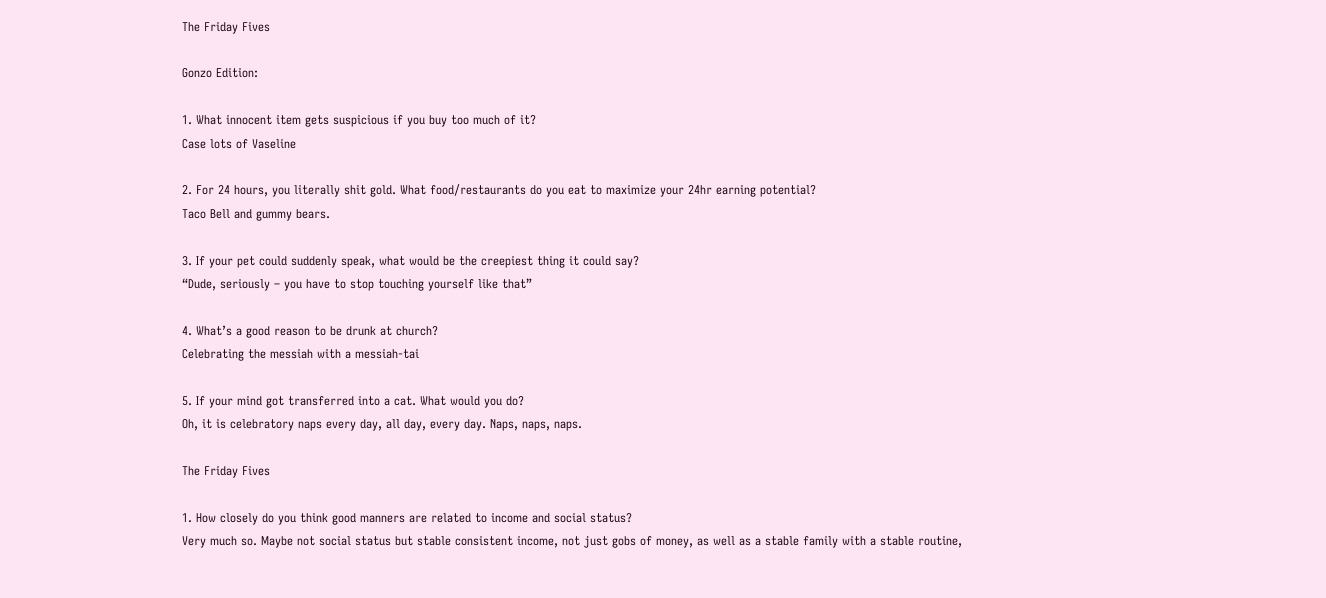The Friday Fives

Gonzo Edition:

1. What innocent item gets suspicious if you buy too much of it?
Case lots of Vaseline

2. For 24 hours, you literally shit gold. What food/restaurants do you eat to maximize your 24hr earning potential?
Taco Bell and gummy bears.

3. If your pet could suddenly speak, what would be the creepiest thing it could say?
“Dude, seriously – you have to stop touching yourself like that”

4. What’s a good reason to be drunk at church?
Celebrating the messiah with a messiah-tai

5. If your mind got transferred into a cat. What would you do?
Oh, it is celebratory naps every day, all day, every day. Naps, naps, naps.

The Friday Fives

1. How closely do you think good manners are related to income and social status?
Very much so. Maybe not social status but stable consistent income, not just gobs of money, as well as a stable family with a stable routine,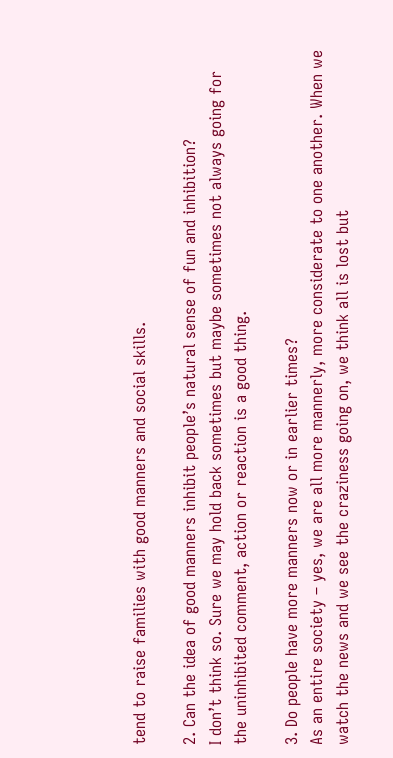tend to raise families with good manners and social skills.

2. Can the idea of good manners inhibit people’s natural sense of fun and inhibition?
I don’t think so. Sure we may hold back sometimes but maybe sometimes not always going for the uninhibited comment, action or reaction is a good thing.

3. Do people have more manners now or in earlier times?
As an entire society – yes, we are all more mannerly, more considerate to one another. When we watch the news and we see the craziness going on, we think all is lost but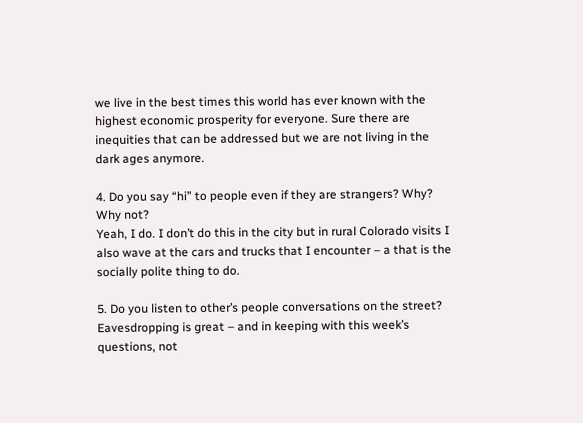we live in the best times this world has ever known with the highest economic prosperity for everyone. Sure there are inequities that can be addressed but we are not living in the dark ages anymore.

4. Do you say “hi” to people even if they are strangers? Why? Why not?
Yeah, I do. I don’t do this in the city but in rural Colorado visits I also wave at the cars and trucks that I encounter – a that is the socially polite thing to do.

5. Do you listen to other’s people conversations on the street?
Eavesdropping is great – and in keeping with this week’s questions, not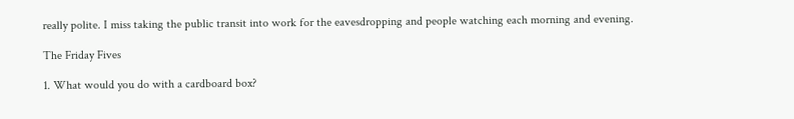really polite. I miss taking the public transit into work for the eavesdropping and people watching each morning and evening.

The Friday Fives

1. What would you do with a cardboard box?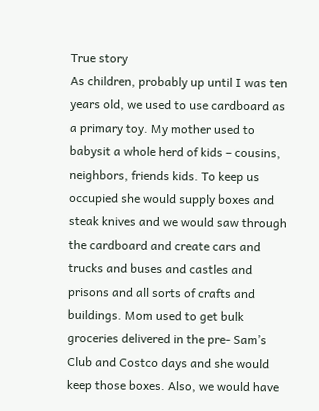True story
As children, probably up until I was ten years old, we used to use cardboard as a primary toy. My mother used to babysit a whole herd of kids – cousins, neighbors, friends kids. To keep us occupied she would supply boxes and steak knives and we would saw through the cardboard and create cars and trucks and buses and castles and prisons and all sorts of crafts and buildings. Mom used to get bulk groceries delivered in the pre- Sam’s Club and Costco days and she would keep those boxes. Also, we would have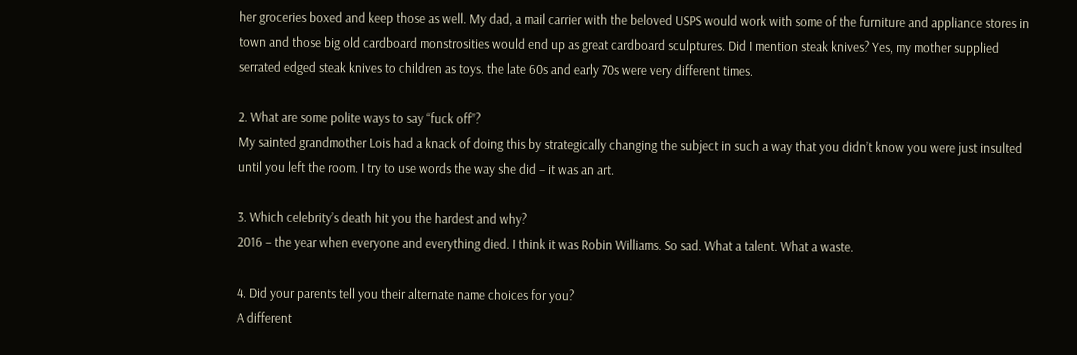her groceries boxed and keep those as well. My dad, a mail carrier with the beloved USPS would work with some of the furniture and appliance stores in town and those big old cardboard monstrosities would end up as great cardboard sculptures. Did I mention steak knives? Yes, my mother supplied serrated edged steak knives to children as toys. the late 60s and early 70s were very different times.

2. What are some polite ways to say “fuck off”?
My sainted grandmother Lois had a knack of doing this by strategically changing the subject in such a way that you didn’t know you were just insulted until you left the room. I try to use words the way she did – it was an art.

3. Which celebrity’s death hit you the hardest and why?
2016 – the year when everyone and everything died. I think it was Robin Williams. So sad. What a talent. What a waste.

4. Did your parents tell you their alternate name choices for you?
A different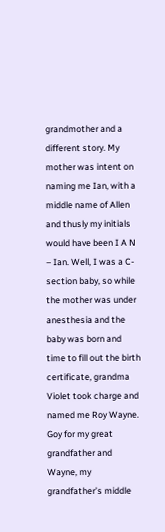grandmother and a different story. My mother was intent on naming me Ian, with a middle name of Allen and thusly my initials would have been I A N – Ian. Well, I was a C-section baby, so while the mother was under anesthesia and the baby was born and time to fill out the birth certificate, grandma Violet took charge and named me Roy Wayne. Goy for my great grandfather and Wayne, my grandfather’s middle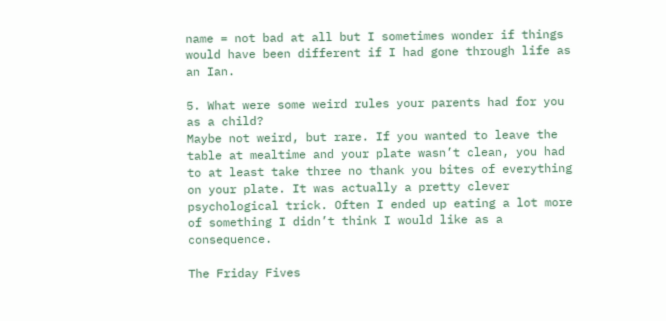name = not bad at all but I sometimes wonder if things would have been different if I had gone through life as an Ian.

5. What were some weird rules your parents had for you as a child?
Maybe not weird, but rare. If you wanted to leave the table at mealtime and your plate wasn’t clean, you had to at least take three no thank you bites of everything on your plate. It was actually a pretty clever psychological trick. Often I ended up eating a lot more of something I didn’t think I would like as a consequence.

The Friday Fives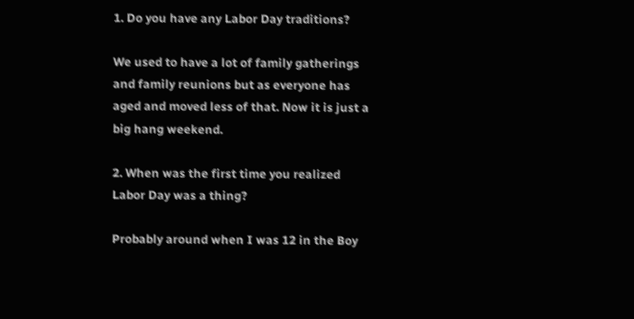1. Do you have any Labor Day traditions?

We used to have a lot of family gatherings and family reunions but as everyone has aged and moved less of that. Now it is just a big hang weekend.

2. When was the first time you realized Labor Day was a thing?

Probably around when I was 12 in the Boy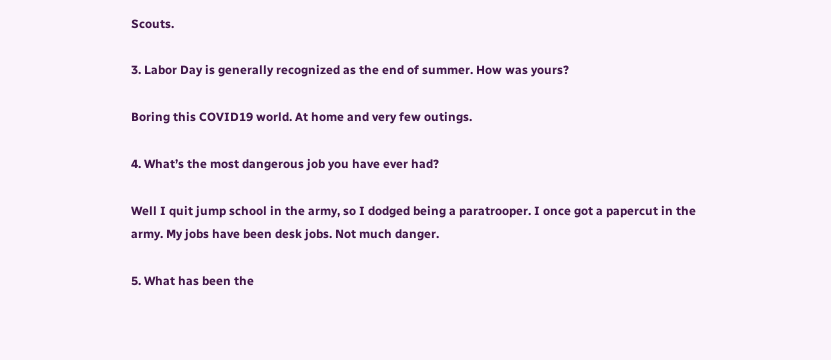Scouts.

3. Labor Day is generally recognized as the end of summer. How was yours?

Boring this COVID19 world. At home and very few outings.

4. What’s the most dangerous job you have ever had?

Well I quit jump school in the army, so I dodged being a paratrooper. I once got a papercut in the army. My jobs have been desk jobs. Not much danger.

5. What has been the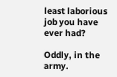least laborious job you have ever had?

Oddly, in the army.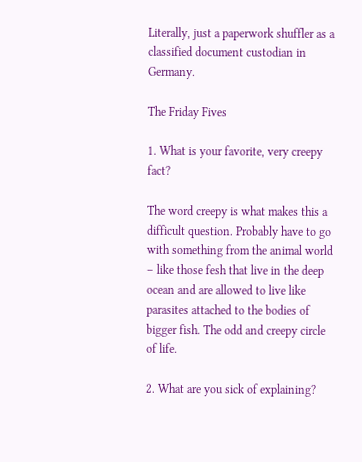Literally, just a paperwork shuffler as a classified document custodian in Germany.

The Friday Fives

1. What is your favorite, very creepy fact?

The word creepy is what makes this a difficult question. Probably have to go with something from the animal world – like those fesh that live in the deep ocean and are allowed to live like parasites attached to the bodies of bigger fish. The odd and creepy circle of life.

2. What are you sick of explaining?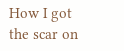How I got the scar on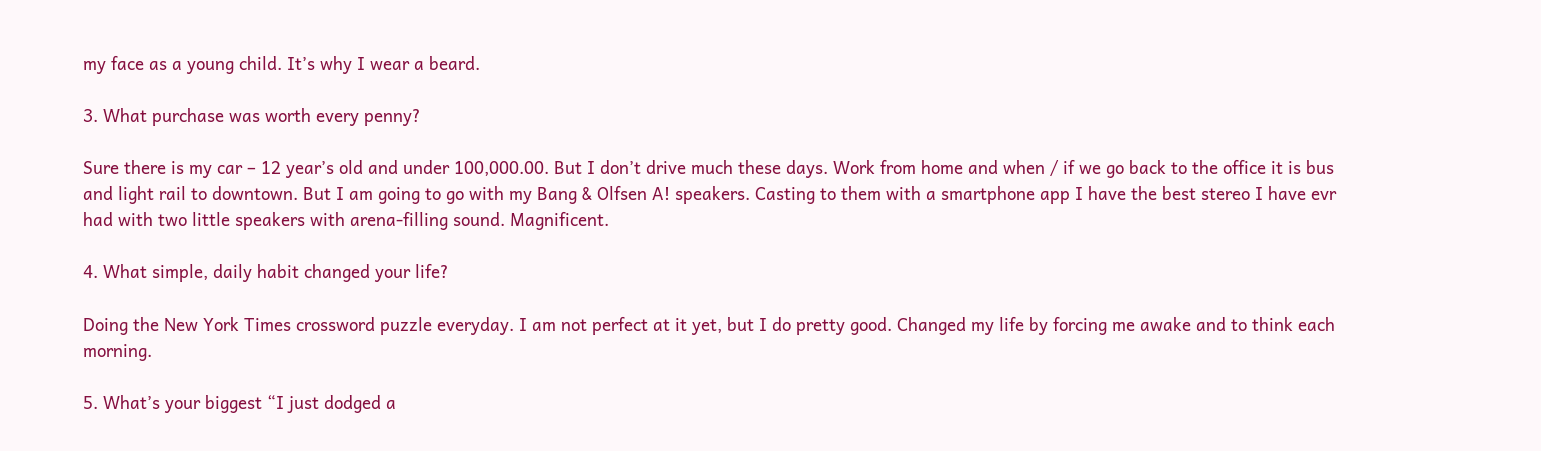my face as a young child. It’s why I wear a beard.

3. What purchase was worth every penny?

Sure there is my car – 12 year’s old and under 100,000.00. But I don’t drive much these days. Work from home and when / if we go back to the office it is bus and light rail to downtown. But I am going to go with my Bang & Olfsen A! speakers. Casting to them with a smartphone app I have the best stereo I have evr had with two little speakers with arena-filling sound. Magnificent.

4. What simple, daily habit changed your life?

Doing the New York Times crossword puzzle everyday. I am not perfect at it yet, but I do pretty good. Changed my life by forcing me awake and to think each morning.

5. What’s your biggest “I just dodged a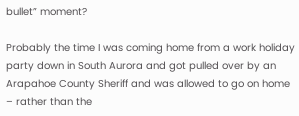bullet” moment?

Probably the time I was coming home from a work holiday party down in South Aurora and got pulled over by an Arapahoe County Sheriff and was allowed to go on home – rather than the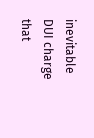inevitable DUI charge that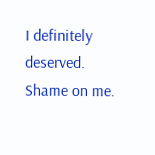I definitely deserved. Shame on me.